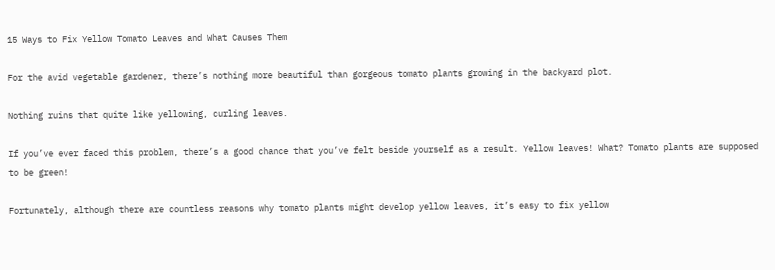15 Ways to Fix Yellow Tomato Leaves and What Causes Them

For the avid vegetable gardener, there’s nothing more beautiful than gorgeous tomato plants growing in the backyard plot.

Nothing ruins that quite like yellowing, curling leaves.

If you’ve ever faced this problem, there’s a good chance that you’ve felt beside yourself as a result. Yellow leaves! What? Tomato plants are supposed to be green!

Fortunately, although there are countless reasons why tomato plants might develop yellow leaves, it’s easy to fix yellow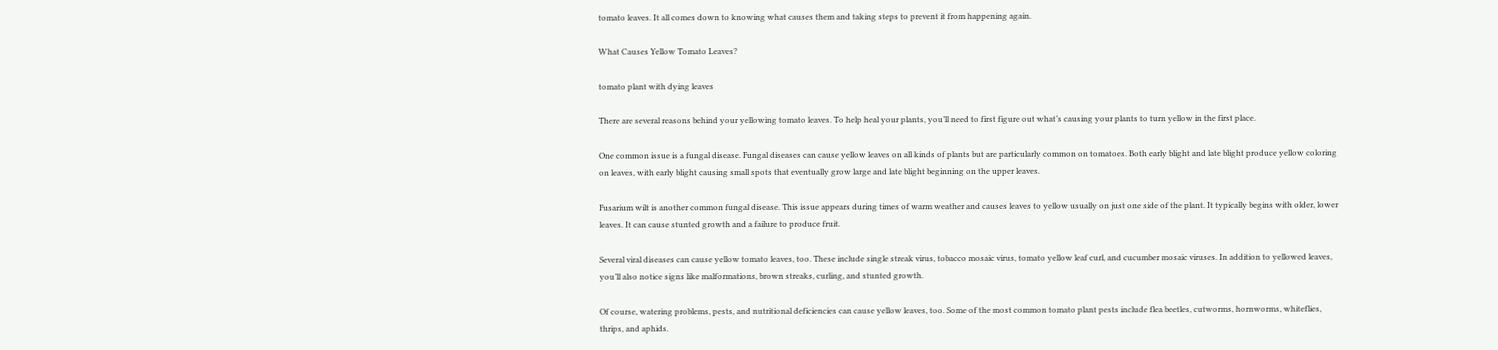tomato leaves. It all comes down to knowing what causes them and taking steps to prevent it from happening again.

What Causes Yellow Tomato Leaves?

tomato plant with dying leaves

There are several reasons behind your yellowing tomato leaves. To help heal your plants, you’ll need to first figure out what’s causing your plants to turn yellow in the first place.

One common issue is a fungal disease. Fungal diseases can cause yellow leaves on all kinds of plants but are particularly common on tomatoes. Both early blight and late blight produce yellow coloring on leaves, with early blight causing small spots that eventually grow large and late blight beginning on the upper leaves.

Fusarium wilt is another common fungal disease. This issue appears during times of warm weather and causes leaves to yellow usually on just one side of the plant. It typically begins with older, lower leaves. It can cause stunted growth and a failure to produce fruit.

Several viral diseases can cause yellow tomato leaves, too. These include single streak virus, tobacco mosaic virus, tomato yellow leaf curl, and cucumber mosaic viruses. In addition to yellowed leaves, you’ll also notice signs like malformations, brown streaks, curling, and stunted growth.

Of course, watering problems, pests, and nutritional deficiencies can cause yellow leaves, too. Some of the most common tomato plant pests include flea beetles, cutworms, hornworms, whiteflies, thrips, and aphids.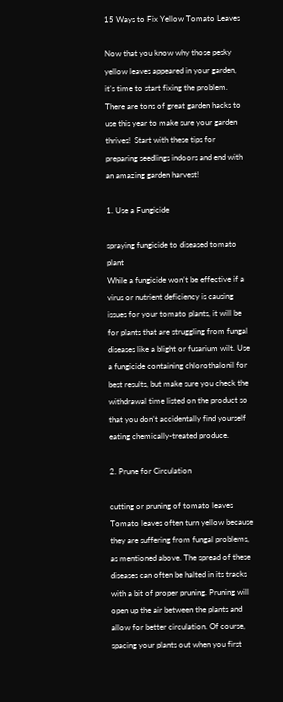15 Ways to Fix Yellow Tomato Leaves

Now that you know why those pesky yellow leaves appeared in your garden, it’s time to start fixing the problem.  There are tons of great garden hacks to use this year to make sure your garden thrives!  Start with these tips for preparing seedlings indoors and end with an amazing garden harvest!

1. Use a Fungicide

spraying fungicide to diseased tomato plant
While a fungicide won’t be effective if a virus or nutrient deficiency is causing issues for your tomato plants, it will be for plants that are struggling from fungal diseases like a blight or fusarium wilt. Use a fungicide containing chlorothalonil for best results, but make sure you check the withdrawal time listed on the product so that you don’t accidentally find yourself eating chemically-treated produce.

2. Prune for Circulation

cutting or pruning of tomato leaves
Tomato leaves often turn yellow because they are suffering from fungal problems, as mentioned above. The spread of these diseases can often be halted in its tracks with a bit of proper pruning. Pruning will open up the air between the plants and allow for better circulation. Of course, spacing your plants out when you first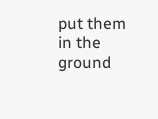put them in the ground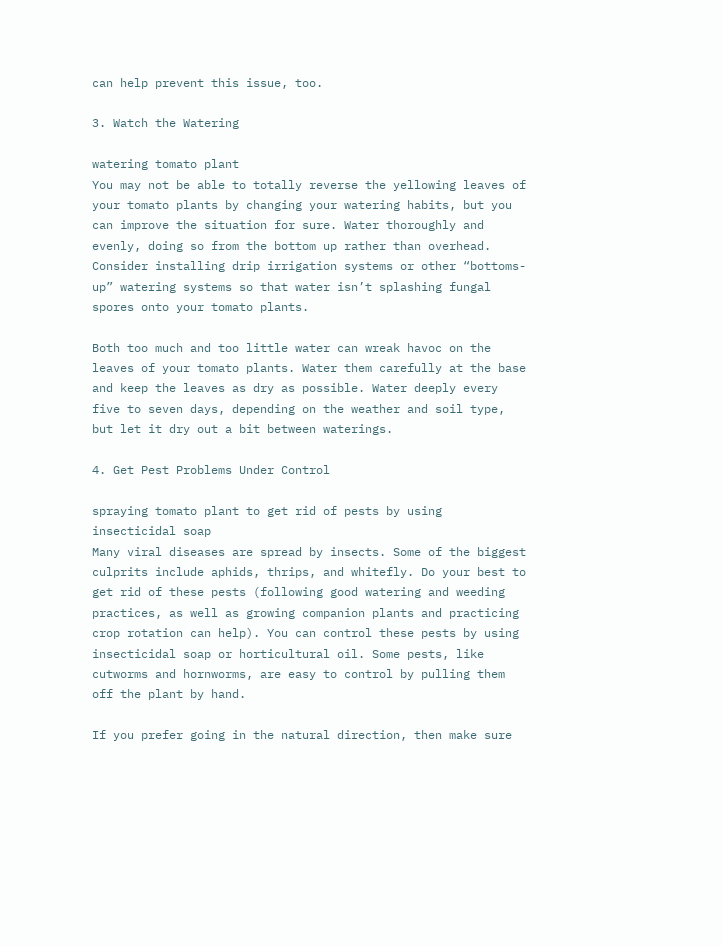can help prevent this issue, too.

3. Watch the Watering

watering tomato plant
You may not be able to totally reverse the yellowing leaves of your tomato plants by changing your watering habits, but you can improve the situation for sure. Water thoroughly and evenly, doing so from the bottom up rather than overhead. Consider installing drip irrigation systems or other “bottoms-up” watering systems so that water isn’t splashing fungal spores onto your tomato plants.

Both too much and too little water can wreak havoc on the leaves of your tomato plants. Water them carefully at the base and keep the leaves as dry as possible. Water deeply every five to seven days, depending on the weather and soil type, but let it dry out a bit between waterings.

4. Get Pest Problems Under Control

spraying tomato plant to get rid of pests by using insecticidal soap
Many viral diseases are spread by insects. Some of the biggest culprits include aphids, thrips, and whitefly. Do your best to get rid of these pests (following good watering and weeding practices, as well as growing companion plants and practicing crop rotation can help). You can control these pests by using insecticidal soap or horticultural oil. Some pests, like cutworms and hornworms, are easy to control by pulling them off the plant by hand.

If you prefer going in the natural direction, then make sure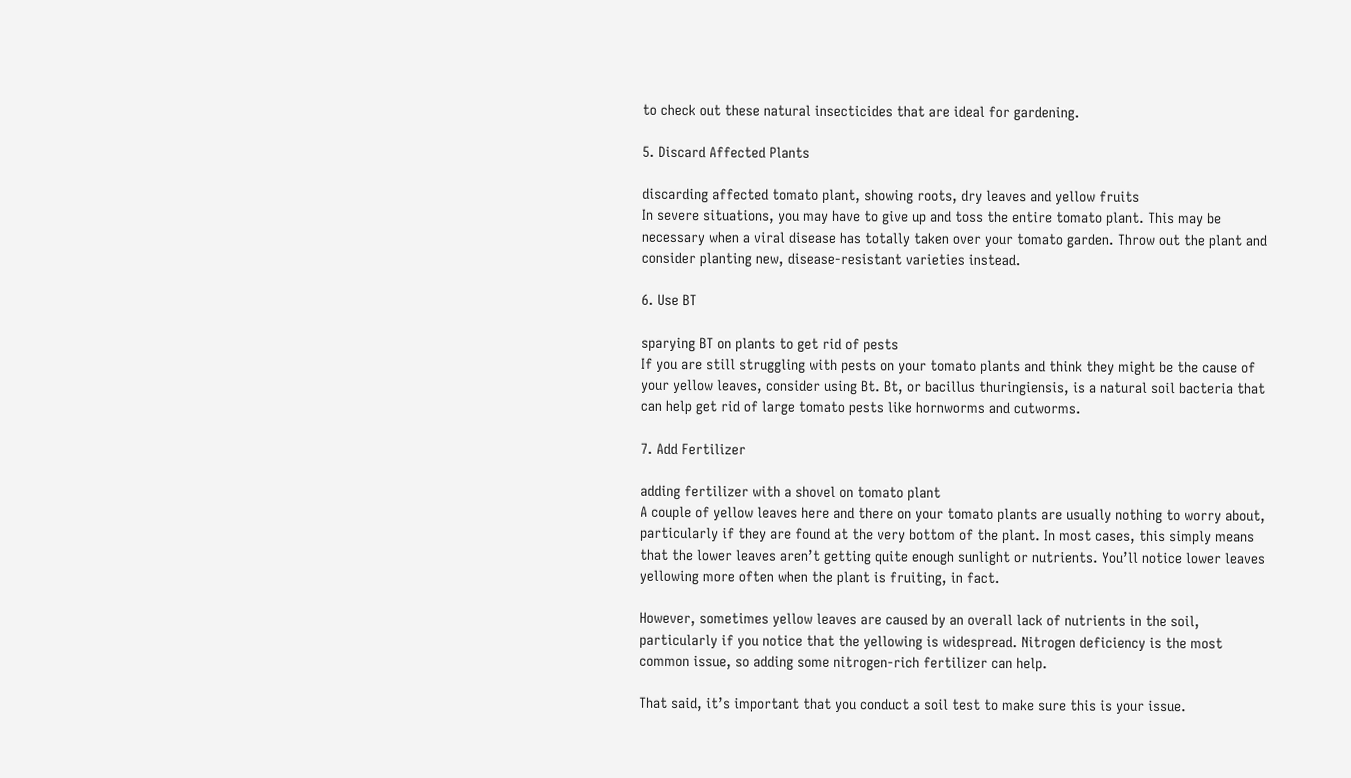to check out these natural insecticides that are ideal for gardening.

5. Discard Affected Plants

discarding affected tomato plant, showing roots, dry leaves and yellow fruits
In severe situations, you may have to give up and toss the entire tomato plant. This may be necessary when a viral disease has totally taken over your tomato garden. Throw out the plant and consider planting new, disease-resistant varieties instead.

6. Use BT

sparying BT on plants to get rid of pests
If you are still struggling with pests on your tomato plants and think they might be the cause of your yellow leaves, consider using Bt. Bt, or bacillus thuringiensis, is a natural soil bacteria that can help get rid of large tomato pests like hornworms and cutworms.

7. Add Fertilizer

adding fertilizer with a shovel on tomato plant
A couple of yellow leaves here and there on your tomato plants are usually nothing to worry about, particularly if they are found at the very bottom of the plant. In most cases, this simply means that the lower leaves aren’t getting quite enough sunlight or nutrients. You’ll notice lower leaves yellowing more often when the plant is fruiting, in fact.

However, sometimes yellow leaves are caused by an overall lack of nutrients in the soil, particularly if you notice that the yellowing is widespread. Nitrogen deficiency is the most common issue, so adding some nitrogen-rich fertilizer can help.

That said, it’s important that you conduct a soil test to make sure this is your issue.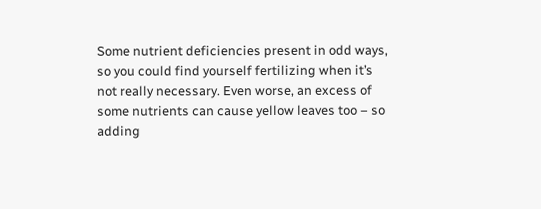Some nutrient deficiencies present in odd ways, so you could find yourself fertilizing when it’s not really necessary. Even worse, an excess of some nutrients can cause yellow leaves too – so adding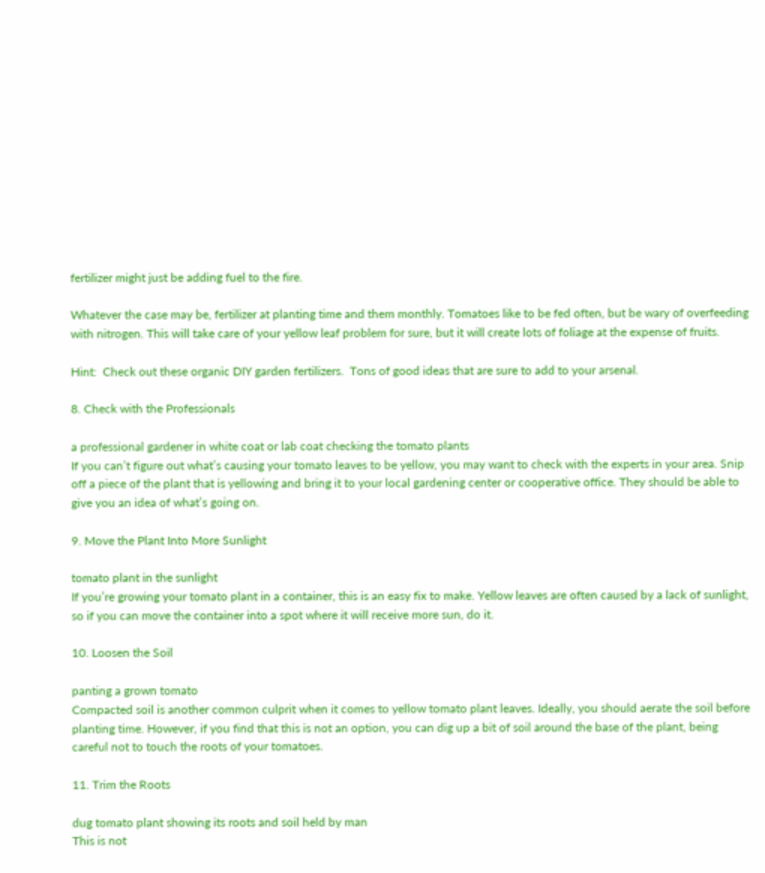fertilizer might just be adding fuel to the fire.

Whatever the case may be, fertilizer at planting time and them monthly. Tomatoes like to be fed often, but be wary of overfeeding with nitrogen. This will take care of your yellow leaf problem for sure, but it will create lots of foliage at the expense of fruits.

Hint:  Check out these organic DIY garden fertilizers.  Tons of good ideas that are sure to add to your arsenal.

8. Check with the Professionals

a professional gardener in white coat or lab coat checking the tomato plants
If you can’t figure out what’s causing your tomato leaves to be yellow, you may want to check with the experts in your area. Snip off a piece of the plant that is yellowing and bring it to your local gardening center or cooperative office. They should be able to give you an idea of what’s going on.

9. Move the Plant Into More Sunlight

tomato plant in the sunlight
If you’re growing your tomato plant in a container, this is an easy fix to make. Yellow leaves are often caused by a lack of sunlight, so if you can move the container into a spot where it will receive more sun, do it.

10. Loosen the Soil

panting a grown tomato
Compacted soil is another common culprit when it comes to yellow tomato plant leaves. Ideally, you should aerate the soil before planting time. However, if you find that this is not an option, you can dig up a bit of soil around the base of the plant, being careful not to touch the roots of your tomatoes.

11. Trim the Roots

dug tomato plant showing its roots and soil held by man
This is not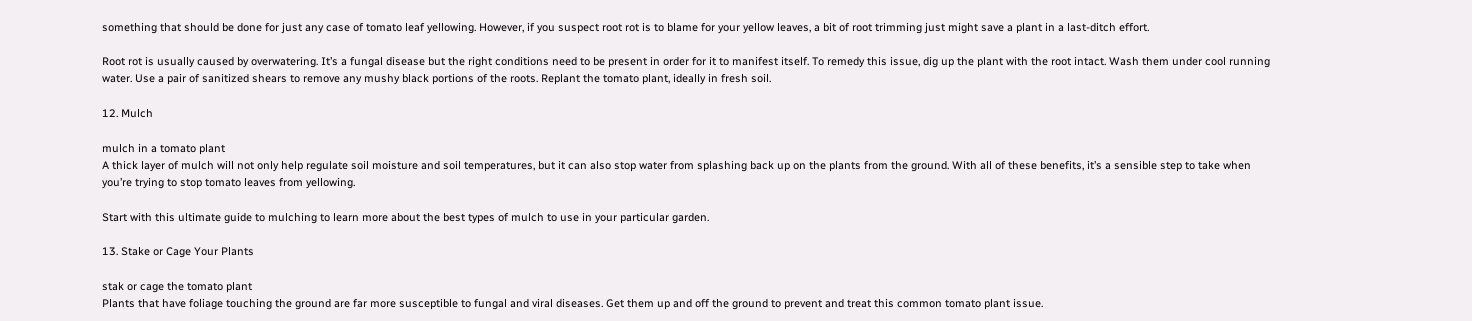something that should be done for just any case of tomato leaf yellowing. However, if you suspect root rot is to blame for your yellow leaves, a bit of root trimming just might save a plant in a last-ditch effort.

Root rot is usually caused by overwatering. It’s a fungal disease but the right conditions need to be present in order for it to manifest itself. To remedy this issue, dig up the plant with the root intact. Wash them under cool running water. Use a pair of sanitized shears to remove any mushy black portions of the roots. Replant the tomato plant, ideally in fresh soil.

12. Mulch

mulch in a tomato plant
A thick layer of mulch will not only help regulate soil moisture and soil temperatures, but it can also stop water from splashing back up on the plants from the ground. With all of these benefits, it’s a sensible step to take when you’re trying to stop tomato leaves from yellowing.

Start with this ultimate guide to mulching to learn more about the best types of mulch to use in your particular garden.

13. Stake or Cage Your Plants

stak or cage the tomato plant
Plants that have foliage touching the ground are far more susceptible to fungal and viral diseases. Get them up and off the ground to prevent and treat this common tomato plant issue.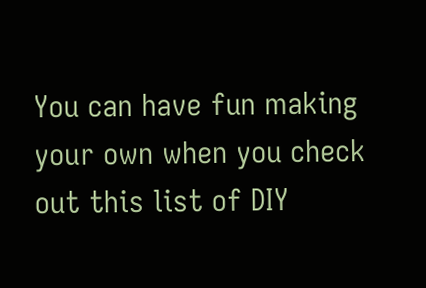You can have fun making your own when you check out this list of DIY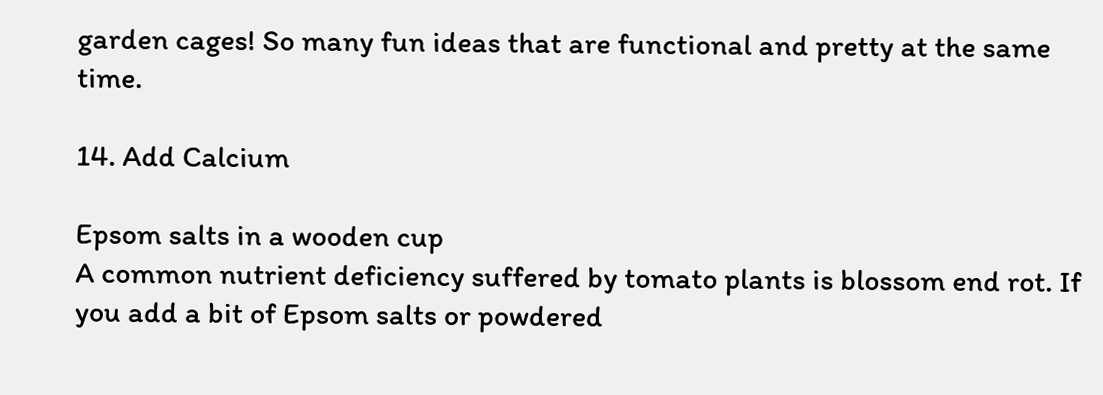garden cages! So many fun ideas that are functional and pretty at the same time.

14. Add Calcium

Epsom salts in a wooden cup
A common nutrient deficiency suffered by tomato plants is blossom end rot. If you add a bit of Epsom salts or powdered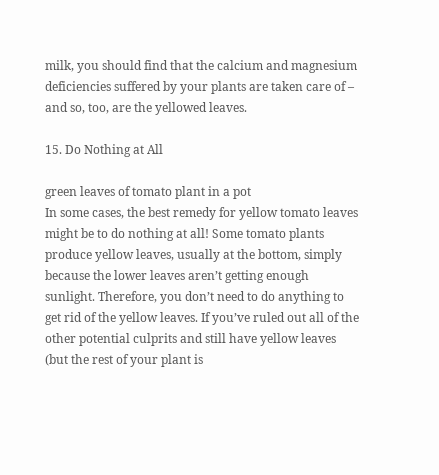milk, you should find that the calcium and magnesium deficiencies suffered by your plants are taken care of – and so, too, are the yellowed leaves.

15. Do Nothing at All

green leaves of tomato plant in a pot
In some cases, the best remedy for yellow tomato leaves might be to do nothing at all! Some tomato plants produce yellow leaves, usually at the bottom, simply because the lower leaves aren’t getting enough sunlight. Therefore, you don’t need to do anything to get rid of the yellow leaves. If you’ve ruled out all of the other potential culprits and still have yellow leaves (but the rest of your plant is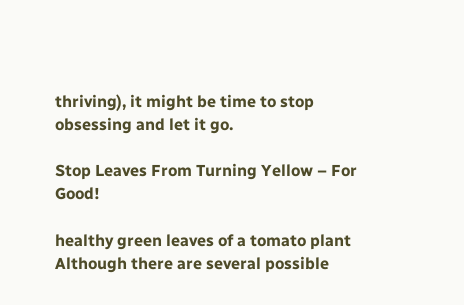thriving), it might be time to stop obsessing and let it go.

Stop Leaves From Turning Yellow – For Good!

healthy green leaves of a tomato plant
Although there are several possible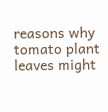reasons why tomato plant leaves might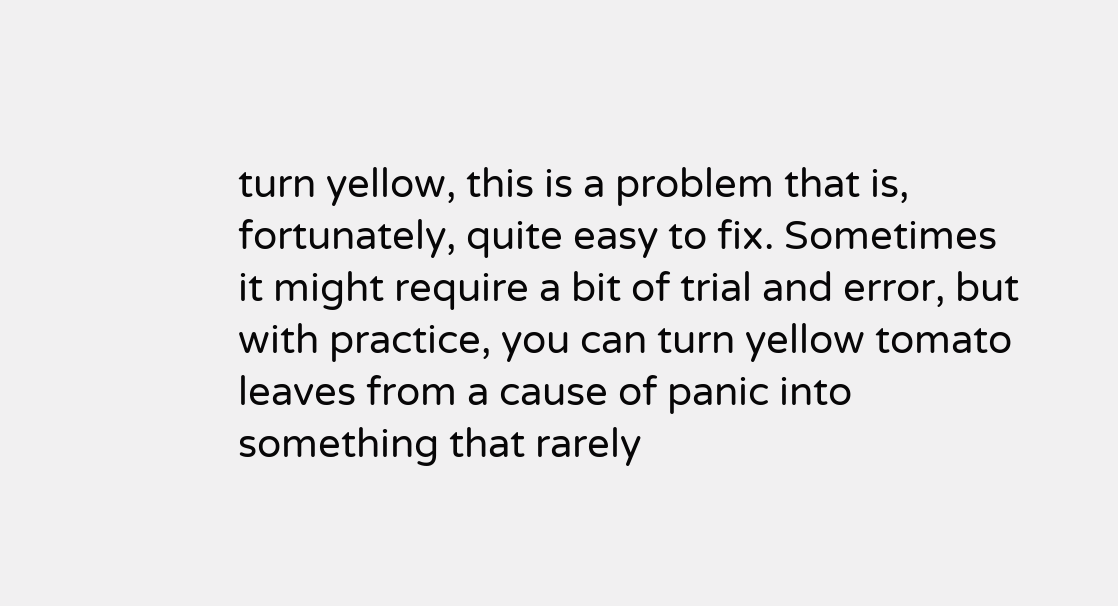turn yellow, this is a problem that is, fortunately, quite easy to fix. Sometimes it might require a bit of trial and error, but with practice, you can turn yellow tomato leaves from a cause of panic into something that rarely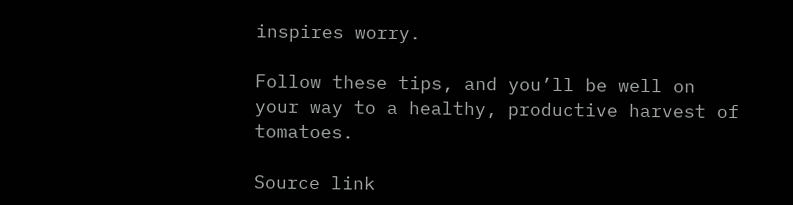inspires worry.

Follow these tips, and you’ll be well on your way to a healthy, productive harvest of tomatoes.

Source link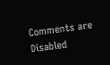Comments are Disabled